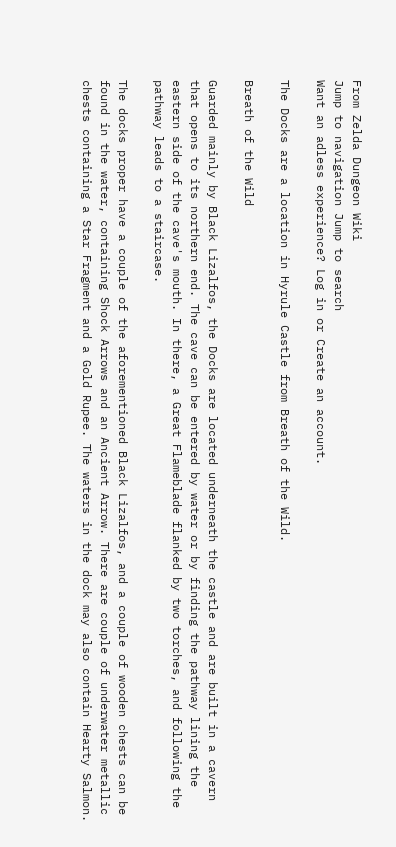From Zelda Dungeon Wiki
Jump to navigation Jump to search
Want an adless experience? Log in or Create an account.

The Docks are a location in Hyrule Castle from Breath of the Wild.

Breath of the Wild

Guarded mainly by Black Lizalfos, the Docks are located underneath the castle and are built in a cavern that opens to its northern end. The cave can be entered by water or by finding the pathway lining the eastern side of the cave's mouth. In there, a Great Flameblade flanked by two torches, and following the pathway leads to a staircase.

The docks proper have a couple of the aforementioned Black Lizalfos, and a couple of wooden chests can be found in the water, containing Shock Arrows and an Ancient Arrow. There are couple of underwater metallic chests containing a Star Fragment and a Gold Rupee. The waters in the dock may also contain Hearty Salmon.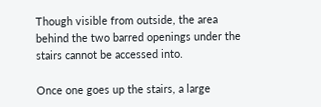Though visible from outside, the area behind the two barred openings under the stairs cannot be accessed into.

Once one goes up the stairs, a large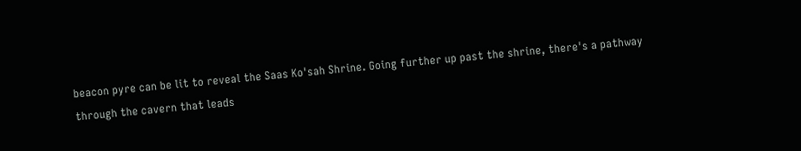beacon pyre can be lit to reveal the Saas Ko'sah Shrine. Going further up past the shrine, there's a pathway through the cavern that leads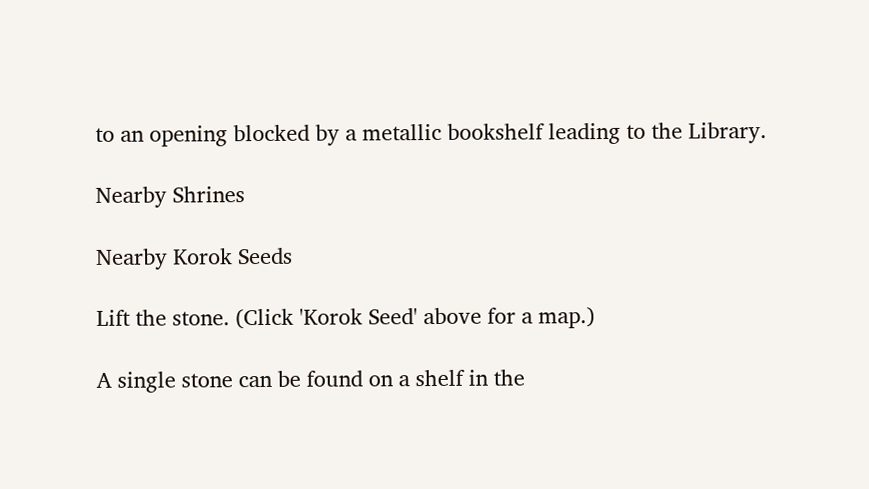to an opening blocked by a metallic bookshelf leading to the Library.

Nearby Shrines

Nearby Korok Seeds

Lift the stone. (Click 'Korok Seed' above for a map.)

A single stone can be found on a shelf in the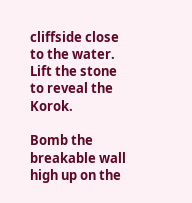cliffside close to the water. Lift the stone to reveal the Korok.

Bomb the breakable wall high up on the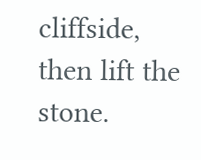cliffside, then lift the stone.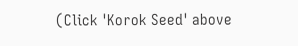(Click 'Korok Seed' above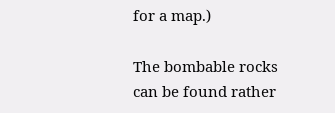for a map.)

The bombable rocks can be found rather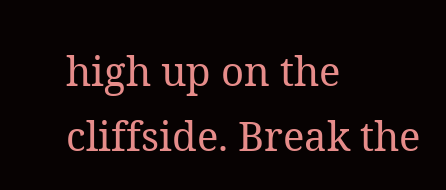high up on the cliffside. Break the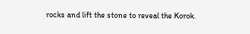rocks and lift the stone to reveal the Korok.